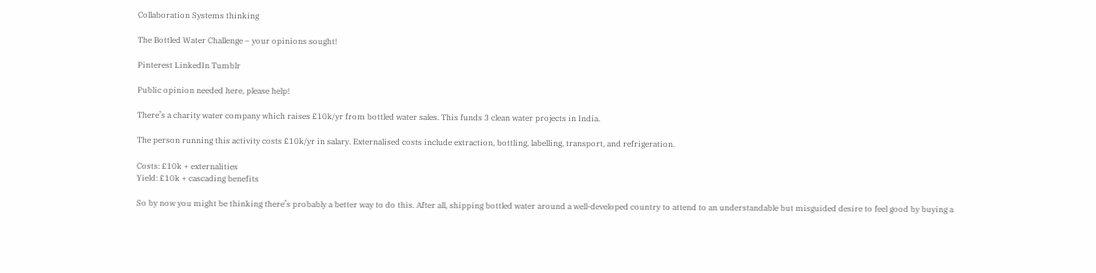Collaboration Systems thinking

The Bottled Water Challenge – your opinions sought!

Pinterest LinkedIn Tumblr

Public opinion needed here, please help!

There’s a charity water company which raises £10k/yr from bottled water sales. This funds 3 clean water projects in India.

The person running this activity costs £10k/yr in salary. Externalised costs include extraction, bottling, labelling, transport, and refrigeration.

Costs: £10k + externalities
Yield: £10k + cascading benefits

So by now you might be thinking there’s probably a better way to do this. After all, shipping bottled water around a well-developed country to attend to an understandable but misguided desire to feel good by buying a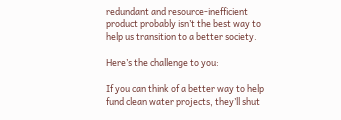redundant and resource-inefficient product probably isn’t the best way to help us transition to a better society.

Here’s the challenge to you:

If you can think of a better way to help fund clean water projects, they’ll shut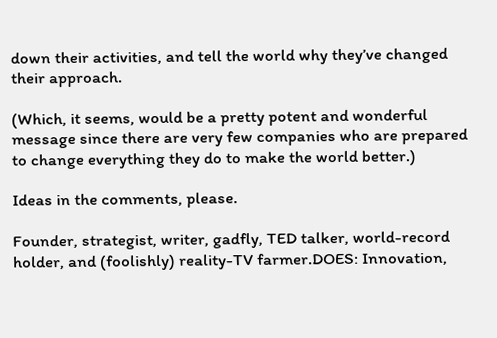down their activities, and tell the world why they’ve changed their approach.

(Which, it seems, would be a pretty potent and wonderful message since there are very few companies who are prepared to change everything they do to make the world better.)

Ideas in the comments, please.

Founder, strategist, writer, gadfly, TED talker, world-record holder, and (foolishly) reality-TV farmer.DOES: Innovation,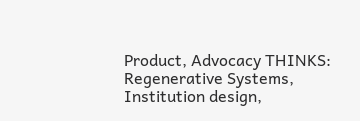Product, Advocacy THINKS: Regenerative Systems, Institution design,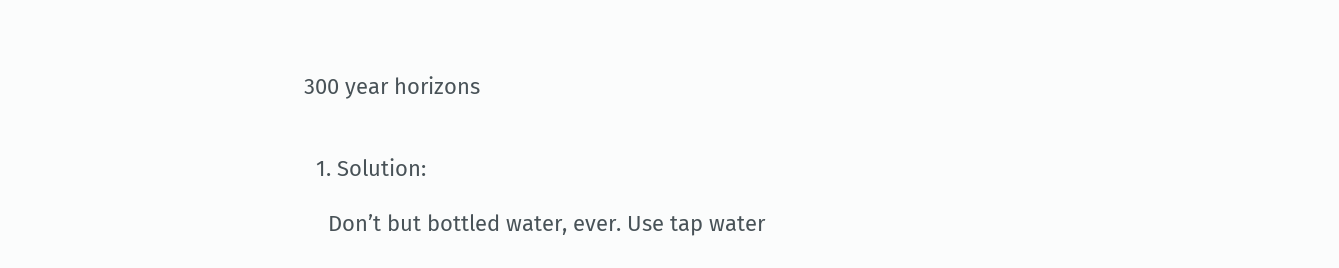300 year horizons


  1. Solution:

    Don’t but bottled water, ever. Use tap water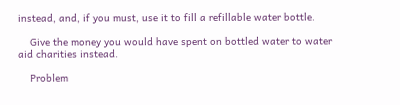instead, and, if you must, use it to fill a refillable water bottle.

    Give the money you would have spent on bottled water to water aid charities instead.

    Problem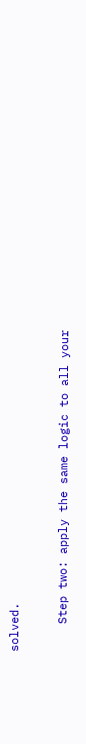solved.

    Step two: apply the same logic to all your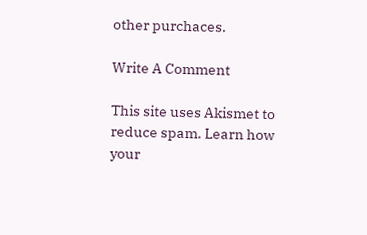other purchaces.

Write A Comment

This site uses Akismet to reduce spam. Learn how your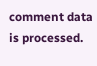comment data is processed.